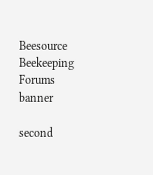Beesource Beekeeping Forums banner

second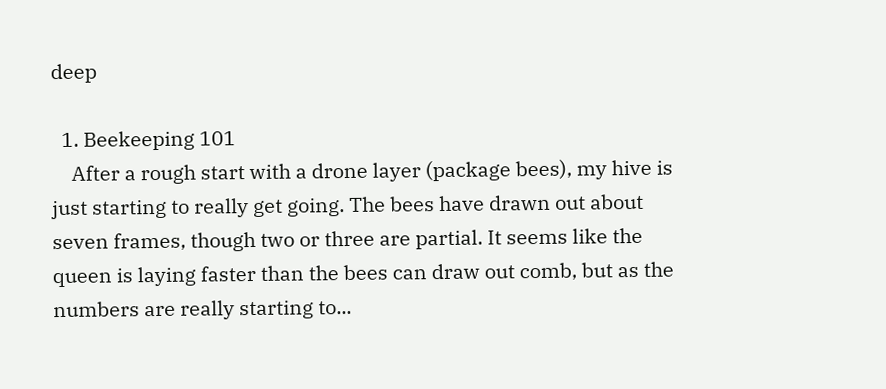deep

  1. Beekeeping 101
    After a rough start with a drone layer (package bees), my hive is just starting to really get going. The bees have drawn out about seven frames, though two or three are partial. It seems like the queen is laying faster than the bees can draw out comb, but as the numbers are really starting to...